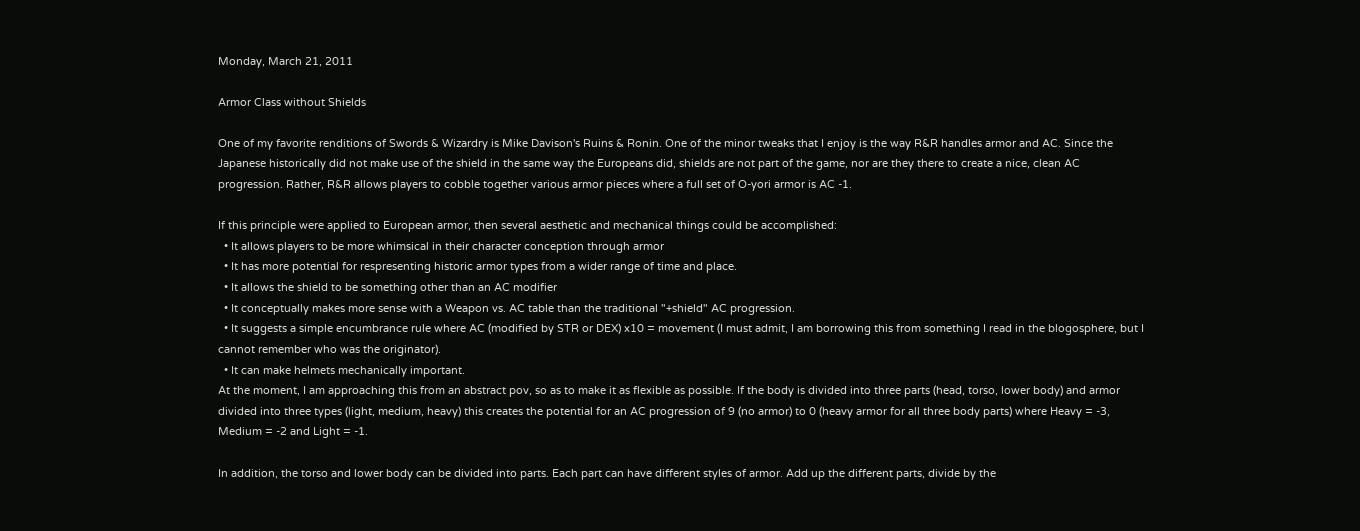Monday, March 21, 2011

Armor Class without Shields

One of my favorite renditions of Swords & Wizardry is Mike Davison's Ruins & Ronin. One of the minor tweaks that I enjoy is the way R&R handles armor and AC. Since the Japanese historically did not make use of the shield in the same way the Europeans did, shields are not part of the game, nor are they there to create a nice, clean AC progression. Rather, R&R allows players to cobble together various armor pieces where a full set of O-yori armor is AC -1.

If this principle were applied to European armor, then several aesthetic and mechanical things could be accomplished:
  • It allows players to be more whimsical in their character conception through armor
  • It has more potential for respresenting historic armor types from a wider range of time and place.
  • It allows the shield to be something other than an AC modifier
  • It conceptually makes more sense with a Weapon vs. AC table than the traditional "+shield" AC progression.
  • It suggests a simple encumbrance rule where AC (modified by STR or DEX) x10 = movement (I must admit, I am borrowing this from something I read in the blogosphere, but I cannot remember who was the originator).
  • It can make helmets mechanically important.
At the moment, I am approaching this from an abstract pov, so as to make it as flexible as possible. If the body is divided into three parts (head, torso, lower body) and armor divided into three types (light, medium, heavy) this creates the potential for an AC progression of 9 (no armor) to 0 (heavy armor for all three body parts) where Heavy = -3, Medium = -2 and Light = -1.

In addition, the torso and lower body can be divided into parts. Each part can have different styles of armor. Add up the different parts, divide by the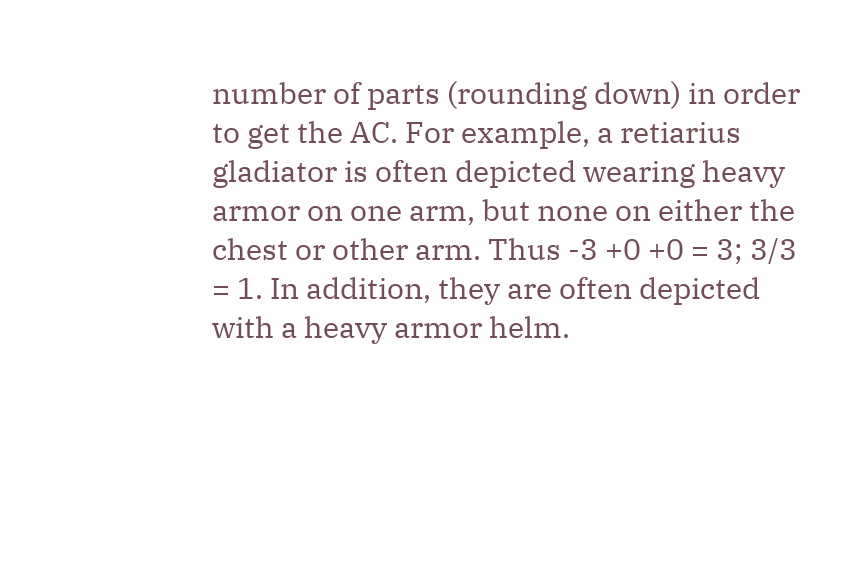number of parts (rounding down) in order to get the AC. For example, a retiarius gladiator is often depicted wearing heavy armor on one arm, but none on either the chest or other arm. Thus -3 +0 +0 = 3; 3/3 = 1. In addition, they are often depicted with a heavy armor helm.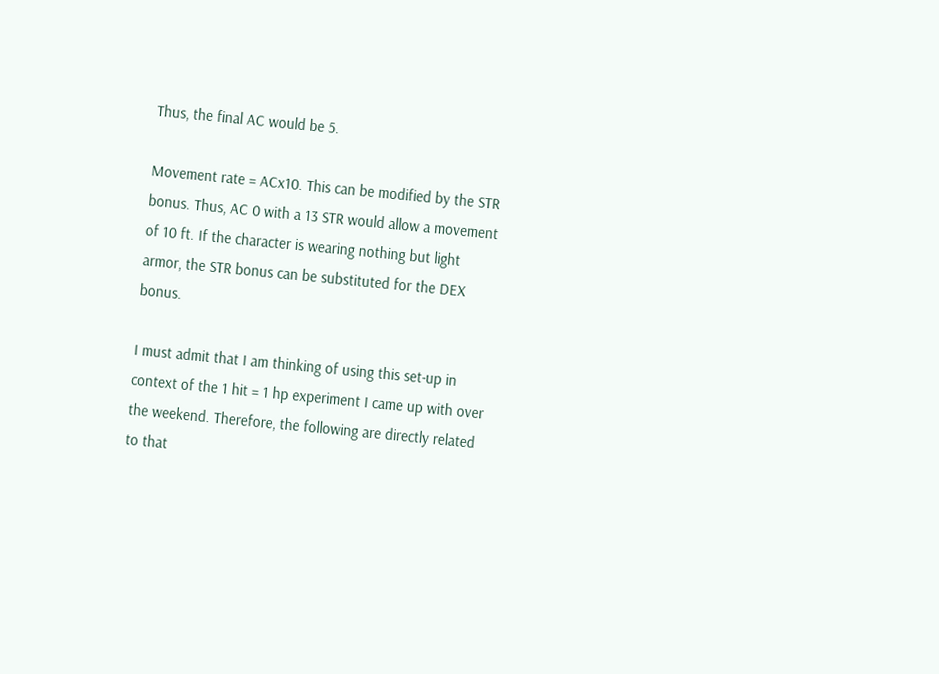Thus, the final AC would be 5.

Movement rate = ACx10. This can be modified by the STR bonus. Thus, AC 0 with a 13 STR would allow a movement of 10 ft. If the character is wearing nothing but light armor, the STR bonus can be substituted for the DEX bonus.

I must admit that I am thinking of using this set-up in context of the 1 hit = 1 hp experiment I came up with over the weekend. Therefore, the following are directly related to that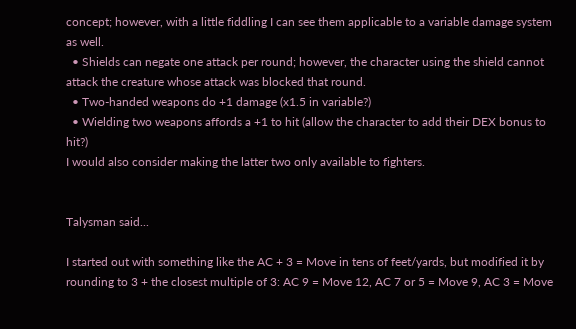concept; however, with a little fiddling I can see them applicable to a variable damage system as well.
  • Shields can negate one attack per round; however, the character using the shield cannot attack the creature whose attack was blocked that round.
  • Two-handed weapons do +1 damage (x1.5 in variable?)
  • Wielding two weapons affords a +1 to hit (allow the character to add their DEX bonus to hit?)
I would also consider making the latter two only available to fighters.


Talysman said...

I started out with something like the AC + 3 = Move in tens of feet/yards, but modified it by rounding to 3 + the closest multiple of 3: AC 9 = Move 12, AC 7 or 5 = Move 9, AC 3 = Move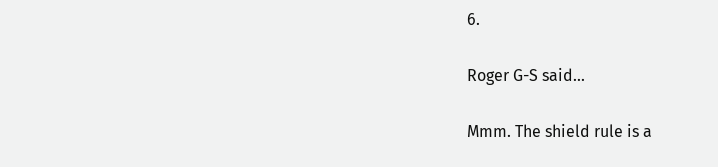6.

Roger G-S said...

Mmm. The shield rule is a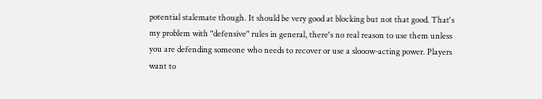potential stalemate though. It should be very good at blocking but not that good. That's my problem with "defensive" rules in general, there's no real reason to use them unless you are defending someone who needs to recover or use a slooow-acting power. Players want to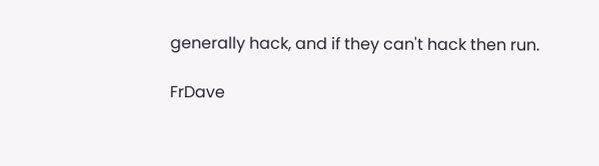generally hack, and if they can't hack then run.

FrDave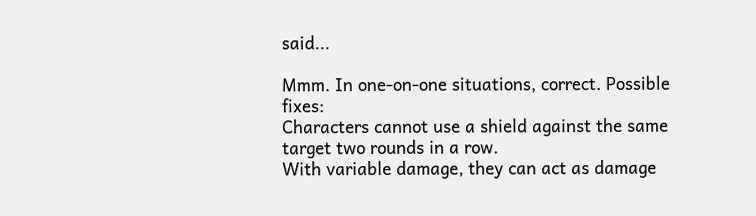said...

Mmm. In one-on-one situations, correct. Possible fixes:
Characters cannot use a shield against the same target two rounds in a row.
With variable damage, they can act as damage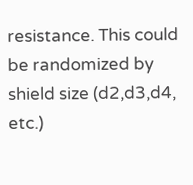resistance. This could be randomized by shield size (d2,d3,d4, etc.)